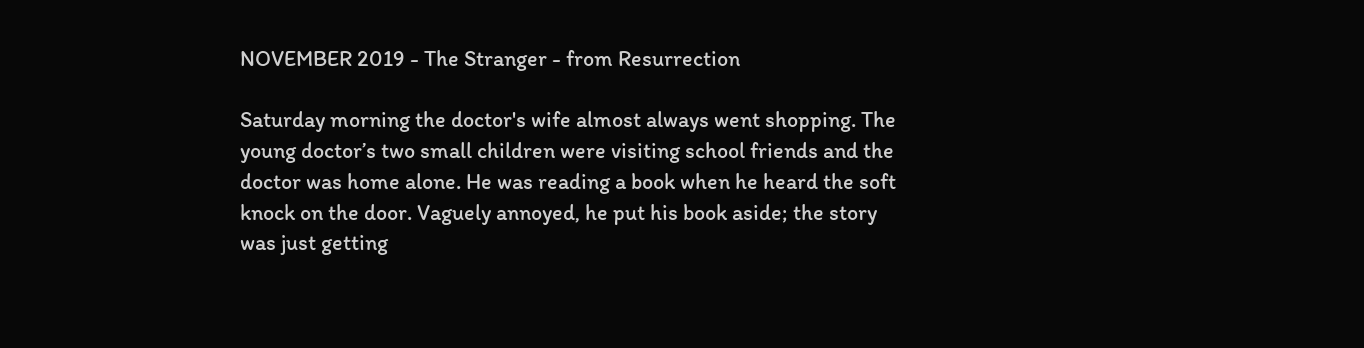NOVEMBER 2019 - The Stranger - from Resurrection

Saturday morning the doctor's wife almost always went shopping. The young doctor’s two small children were visiting school friends and the doctor was home alone. He was reading a book when he heard the soft knock on the door. Vaguely annoyed, he put his book aside; the story was just getting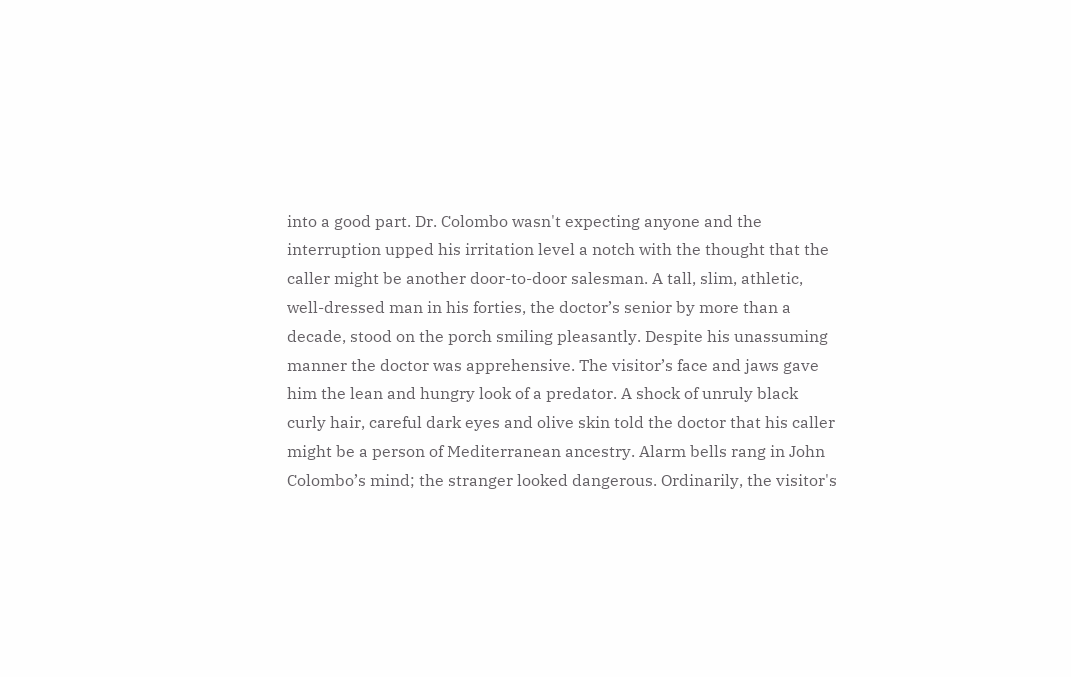into a good part. Dr. Colombo wasn't expecting anyone and the interruption upped his irritation level a notch with the thought that the caller might be another door-to-door salesman. A tall, slim, athletic, well-dressed man in his forties, the doctor’s senior by more than a decade, stood on the porch smiling pleasantly. Despite his unassuming manner the doctor was apprehensive. The visitor’s face and jaws gave him the lean and hungry look of a predator. A shock of unruly black curly hair, careful dark eyes and olive skin told the doctor that his caller might be a person of Mediterranean ancestry. Alarm bells rang in John Colombo’s mind; the stranger looked dangerous. Ordinarily, the visitor's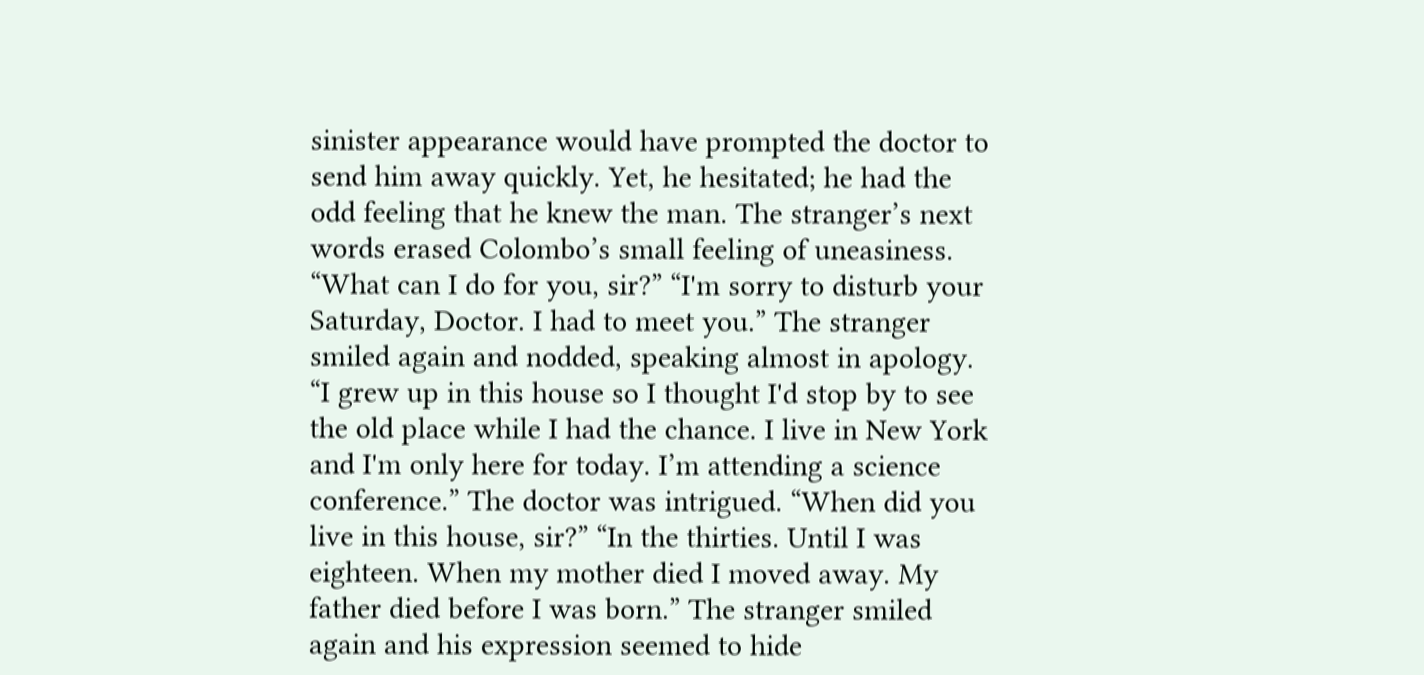sinister appearance would have prompted the doctor to send him away quickly. Yet, he hesitated; he had the odd feeling that he knew the man. The stranger’s next words erased Colombo’s small feeling of uneasiness. “What can I do for you, sir?” “I'm sorry to disturb your Saturday, Doctor. I had to meet you.” The stranger smiled again and nodded, speaking almost in apology. “I grew up in this house so I thought I'd stop by to see the old place while I had the chance. I live in New York and I'm only here for today. I’m attending a science conference.” The doctor was intrigued. “When did you live in this house, sir?” “In the thirties. Until I was eighteen. When my mother died I moved away. My father died before I was born.” The stranger smiled again and his expression seemed to hide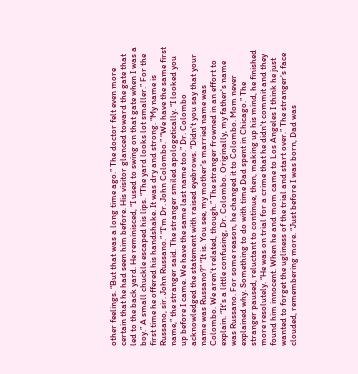other feelings. “But that was a long time ago.” The doctor felt even more certain that he had seen him before. His visitor glanced toward the gate that led to the back yard. He reminisced, “I used to swing on that gate when I was a boy.” A small chuckle escaped his lips. “The yard looks lot smaller.” For the first time he offered his handshake. It was dry and strong. “My name is Russano, sir. John Russano.” “I'm Dr. John Colombo.” “We have the same first name,” the stranger said. The stranger smiled apologetically. “I looked you up before I came. We have the same last name too.” Dr. Colombo acknowledged the statement with raised eyebrows. “Didn't you say that your name was Russano?” “It is. You see, my mother's married name was Colombo. We aren’t related, though.” The stranger frowned in an effort to explain. “It's a little confusing, Dr. Colombo. Originally, my father's name was Russano. For some reason, he changed it to Colombo. Mom never explained why. Something to do with time Dad spent in Chicago.” The stranger paused, reluctant to continue, then, making up his mind, he finished more resolutely. “He was on trial for a crime that he didn't commit and they found him innocent. When he and mom came to Los Angeles I think he just wanted to forget the ugliness of the trial and start over.” The stranger’s face clouded, remembering more. “Just before I was born, Dad was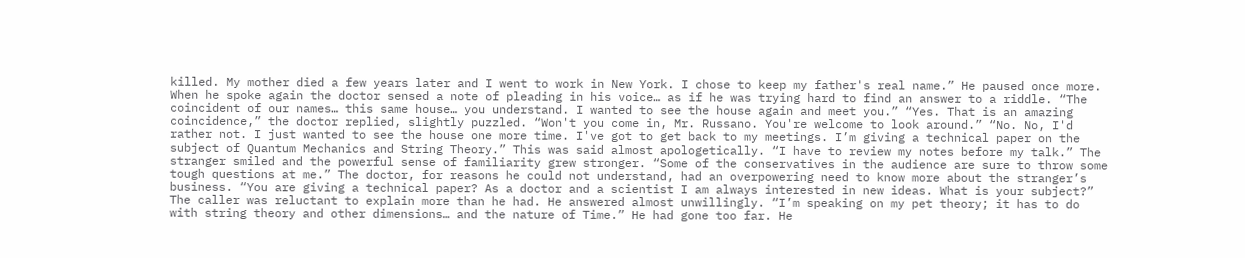killed. My mother died a few years later and I went to work in New York. I chose to keep my father's real name.” He paused once more. When he spoke again the doctor sensed a note of pleading in his voice… as if he was trying hard to find an answer to a riddle. “The coincident of our names… this same house… you understand. I wanted to see the house again and meet you.” “Yes. That is an amazing coincidence,” the doctor replied, slightly puzzled. “Won't you come in, Mr. Russano. You're welcome to look around.” “No. No, I'd rather not. I just wanted to see the house one more time. I've got to get back to my meetings. I’m giving a technical paper on the subject of Quantum Mechanics and String Theory.” This was said almost apologetically. “I have to review my notes before my talk.” The stranger smiled and the powerful sense of familiarity grew stronger. “Some of the conservatives in the audience are sure to throw some tough questions at me.” The doctor, for reasons he could not understand, had an overpowering need to know more about the stranger’s business. “You are giving a technical paper? As a doctor and a scientist I am always interested in new ideas. What is your subject?” The caller was reluctant to explain more than he had. He answered almost unwillingly. “I’m speaking on my pet theory; it has to do with string theory and other dimensions… and the nature of Time.” He had gone too far. He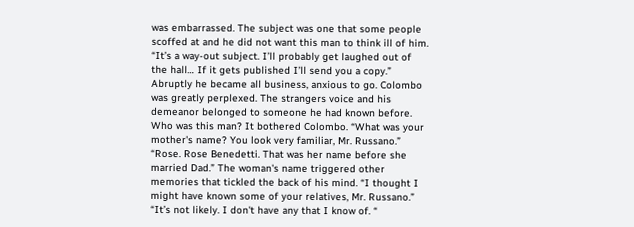was embarrassed. The subject was one that some people scoffed at and he did not want this man to think ill of him. “It’s a way-out subject. I’ll probably get laughed out of the hall… If it gets published I’ll send you a copy.” Abruptly he became all business, anxious to go. Colombo was greatly perplexed. The strangers voice and his demeanor belonged to someone he had known before. Who was this man? It bothered Colombo. “What was your mother's name? You look very familiar, Mr. Russano.” “Rose. Rose Benedetti. That was her name before she married Dad.” The woman's name triggered other memories that tickled the back of his mind. “I thought I might have known some of your relatives, Mr. Russano.” “It’s not likely. I don't have any that I know of. “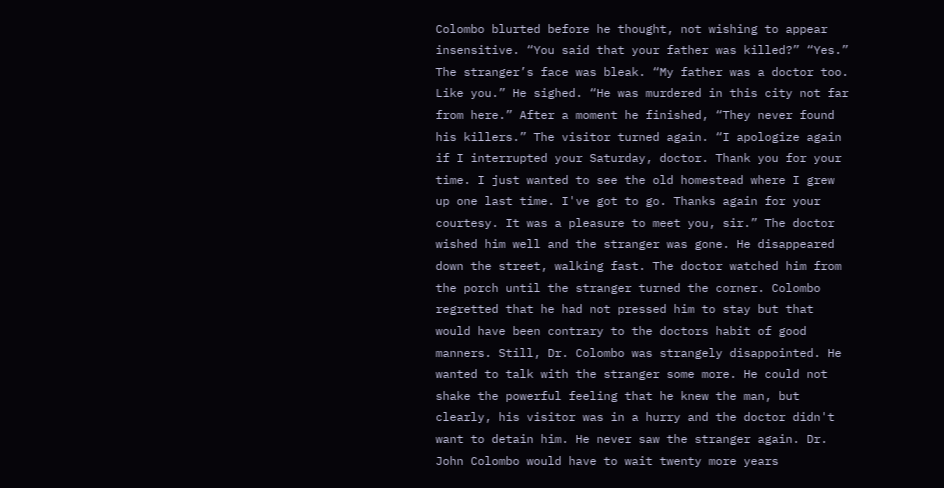Colombo blurted before he thought, not wishing to appear insensitive. “You said that your father was killed?” “Yes.” The stranger’s face was bleak. “My father was a doctor too. Like you.” He sighed. “He was murdered in this city not far from here.” After a moment he finished, “They never found his killers.” The visitor turned again. “I apologize again if I interrupted your Saturday, doctor. Thank you for your time. I just wanted to see the old homestead where I grew up one last time. I've got to go. Thanks again for your courtesy. It was a pleasure to meet you, sir.” The doctor wished him well and the stranger was gone. He disappeared down the street, walking fast. The doctor watched him from the porch until the stranger turned the corner. Colombo regretted that he had not pressed him to stay but that would have been contrary to the doctors habit of good manners. Still, Dr. Colombo was strangely disappointed. He wanted to talk with the stranger some more. He could not shake the powerful feeling that he knew the man, but clearly, his visitor was in a hurry and the doctor didn't want to detain him. He never saw the stranger again. Dr. John Colombo would have to wait twenty more years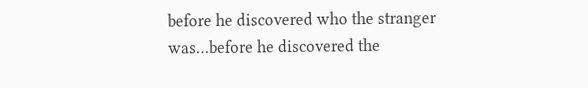before he discovered who the stranger was…before he discovered the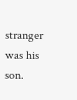stranger was his son.